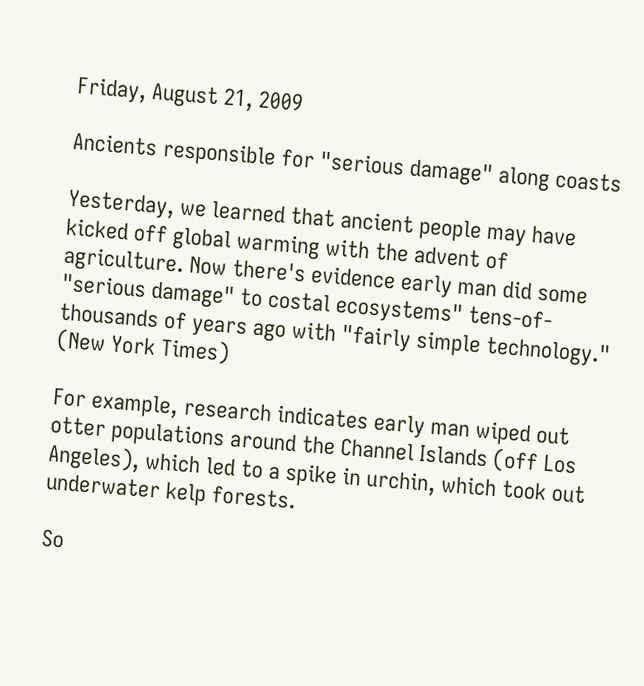Friday, August 21, 2009

Ancients responsible for "serious damage" along coasts

Yesterday, we learned that ancient people may have kicked off global warming with the advent of agriculture. Now there's evidence early man did some "serious damage" to costal ecosystems" tens-of-thousands of years ago with "fairly simple technology." (New York Times)

For example, research indicates early man wiped out otter populations around the Channel Islands (off Los Angeles), which led to a spike in urchin, which took out underwater kelp forests.

So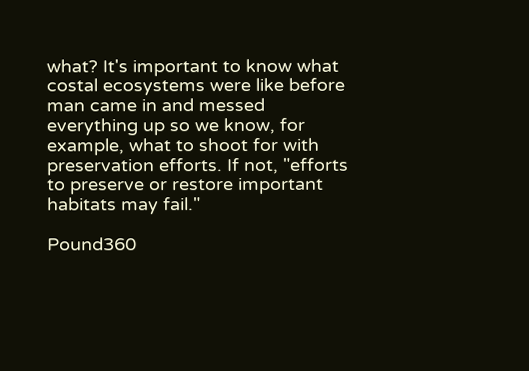what? It's important to know what costal ecosystems were like before man came in and messed everything up so we know, for example, what to shoot for with preservation efforts. If not, "efforts to preserve or restore important habitats may fail."

Pound360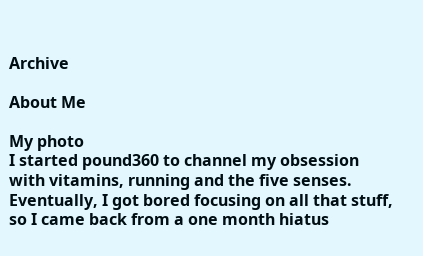Archive

About Me

My photo
I started pound360 to channel my obsession with vitamins, running and the five senses. Eventually, I got bored focusing on all that stuff, so I came back from a one month hiatus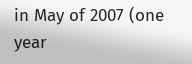in May of 2007 (one year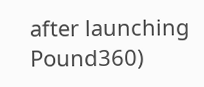after launching Pound360)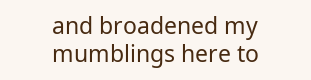and broadened my mumblings here to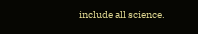include all science.